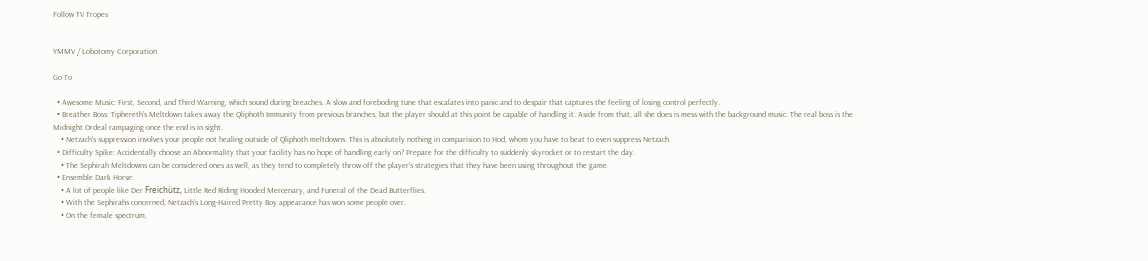Follow TV Tropes


YMMV / Lobotomy Corporation

Go To

  • Awesome Music: First, Second, and Third Warning, which sound during breaches. A slow and foreboding tune that escalates into panic and to despair that captures the feeling of losing control perfectly.
  • Breather Boss: Tiphereth's Meltdown takes away the Qliphoth Immunity from previous branches, but the player should at this point be capable of handling it. Aside from that, all she does is mess with the background music. The real boss is the Midnight Ordeal rampaging once the end is in sight.
    • Netzach's suppression involves your people not healing outside of Qliphoth meltdowns. This is absolutely nothing in comparision to Hod, whom you have to beat to even suppress Netzach.
  • Difficulty Spike: Accidentally choose an Abnormality that your facility has no hope of handling early on? Prepare for the difficulty to suddenly skyrocket or to restart the day.
    • The Sephirah Meltdowns can be considered ones as well, as they tend to completely throw off the player's strategies that they have been using throughout the game.
  • Ensemble Dark Horse:
    • A lot of people like Der Freichütz, Little Red Riding Hooded Mercenary, and Funeral of the Dead Butterflies.
    • With the Sephirahs concerned, Netzach's Long-Haired Pretty Boy appearance has won some people over.
    • On the female spectrum,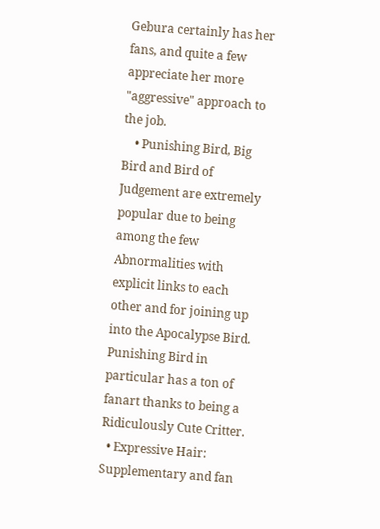Gebura certainly has her fans, and quite a few appreciate her more "aggressive" approach to the job.
    • Punishing Bird, Big Bird and Bird of Judgement are extremely popular due to being among the few Abnormalities with explicit links to each other and for joining up into the Apocalypse Bird. Punishing Bird in particular has a ton of fanart thanks to being a Ridiculously Cute Critter.
  • Expressive Hair: Supplementary and fan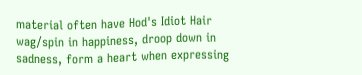material often have Hod's Idiot Hair wag/spin in happiness, droop down in sadness, form a heart when expressing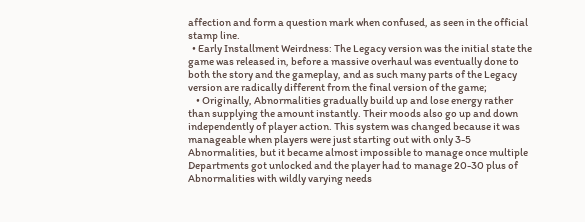affection and form a question mark when confused, as seen in the official stamp line.
  • Early Installment Weirdness: The Legacy version was the initial state the game was released in, before a massive overhaul was eventually done to both the story and the gameplay, and as such many parts of the Legacy version are radically different from the final version of the game;
    • Originally, Abnormalities gradually build up and lose energy rather than supplying the amount instantly. Their moods also go up and down independently of player action. This system was changed because it was manageable when players were just starting out with only 3-5 Abnormalities, but it became almost impossible to manage once multiple Departments got unlocked and the player had to manage 20-30 plus of Abnormalities with wildly varying needs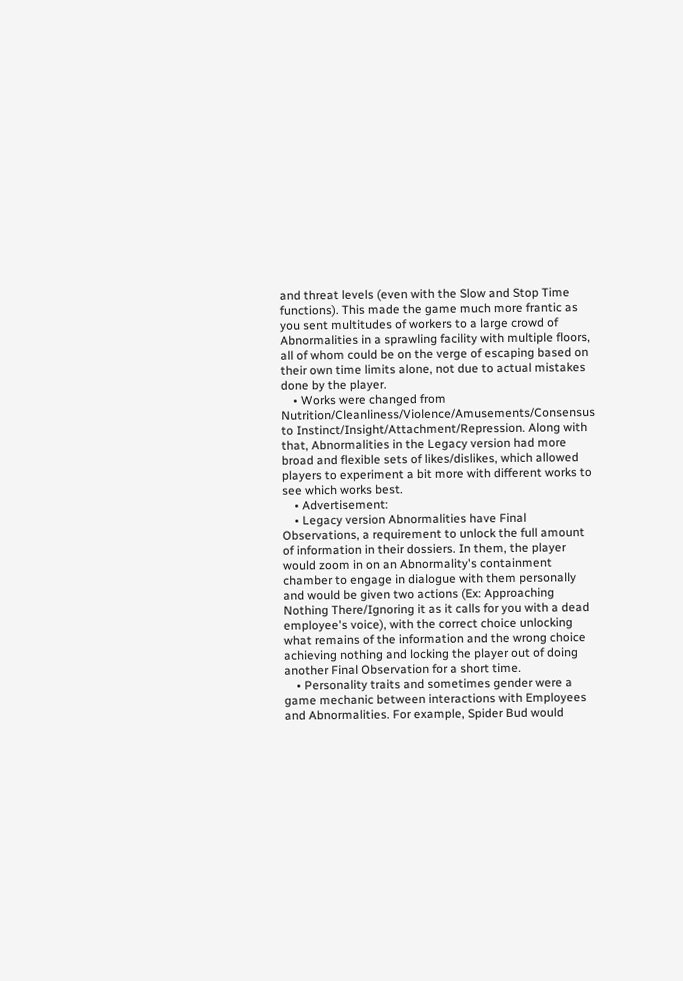and threat levels (even with the Slow and Stop Time functions). This made the game much more frantic as you sent multitudes of workers to a large crowd of Abnormalities in a sprawling facility with multiple floors, all of whom could be on the verge of escaping based on their own time limits alone, not due to actual mistakes done by the player.
    • Works were changed from Nutrition/Cleanliness/Violence/Amusements/Consensus to Instinct/Insight/Attachment/Repression. Along with that, Abnormalities in the Legacy version had more broad and flexible sets of likes/dislikes, which allowed players to experiment a bit more with different works to see which works best.
    • Advertisement:
    • Legacy version Abnormalities have Final Observations, a requirement to unlock the full amount of information in their dossiers. In them, the player would zoom in on an Abnormality's containment chamber to engage in dialogue with them personally and would be given two actions (Ex: Approaching Nothing There/Ignoring it as it calls for you with a dead employee's voice), with the correct choice unlocking what remains of the information and the wrong choice achieving nothing and locking the player out of doing another Final Observation for a short time.
    • Personality traits and sometimes gender were a game mechanic between interactions with Employees and Abnormalities. For example, Spider Bud would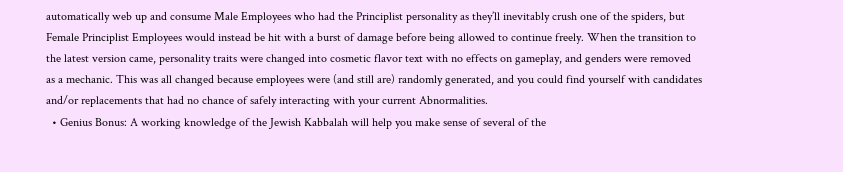automatically web up and consume Male Employees who had the Principlist personality as they’ll inevitably crush one of the spiders, but Female Principlist Employees would instead be hit with a burst of damage before being allowed to continue freely. When the transition to the latest version came, personality traits were changed into cosmetic flavor text with no effects on gameplay, and genders were removed as a mechanic. This was all changed because employees were (and still are) randomly generated, and you could find yourself with candidates and/or replacements that had no chance of safely interacting with your current Abnormalities.
  • Genius Bonus: A working knowledge of the Jewish Kabbalah will help you make sense of several of the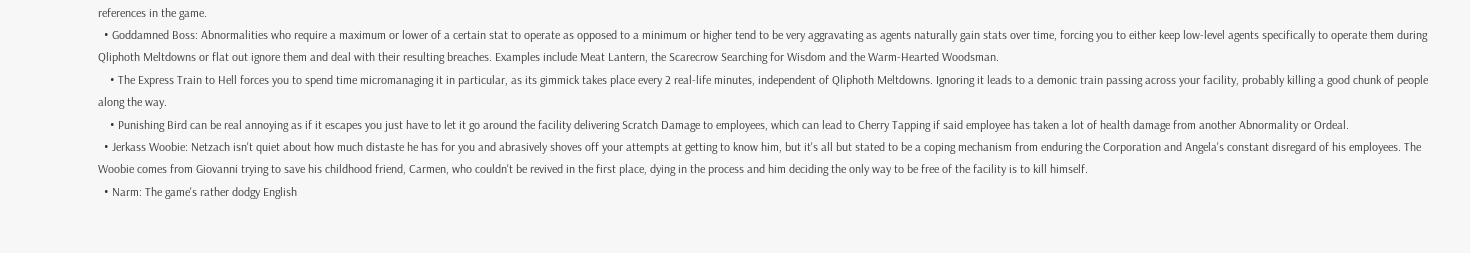references in the game.
  • Goddamned Boss: Abnormalities who require a maximum or lower of a certain stat to operate as opposed to a minimum or higher tend to be very aggravating as agents naturally gain stats over time, forcing you to either keep low-level agents specifically to operate them during Qliphoth Meltdowns or flat out ignore them and deal with their resulting breaches. Examples include Meat Lantern, the Scarecrow Searching for Wisdom and the Warm-Hearted Woodsman.
    • The Express Train to Hell forces you to spend time micromanaging it in particular, as its gimmick takes place every 2 real-life minutes, independent of Qliphoth Meltdowns. Ignoring it leads to a demonic train passing across your facility, probably killing a good chunk of people along the way.
    • Punishing Bird can be real annoying as if it escapes you just have to let it go around the facility delivering Scratch Damage to employees, which can lead to Cherry Tapping if said employee has taken a lot of health damage from another Abnormality or Ordeal.
  • Jerkass Woobie: Netzach isn't quiet about how much distaste he has for you and abrasively shoves off your attempts at getting to know him, but it's all but stated to be a coping mechanism from enduring the Corporation and Angela's constant disregard of his employees. The Woobie comes from Giovanni trying to save his childhood friend, Carmen, who couldn't be revived in the first place, dying in the process and him deciding the only way to be free of the facility is to kill himself.
  • Narm: The game's rather dodgy English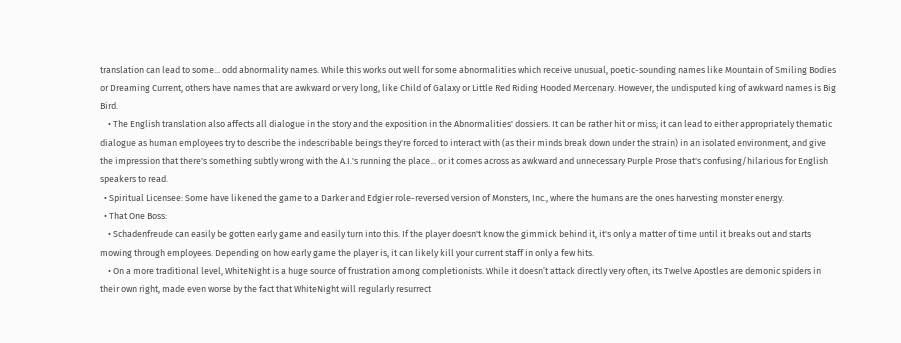translation can lead to some... odd abnormality names. While this works out well for some abnormalities which receive unusual, poetic-sounding names like Mountain of Smiling Bodies or Dreaming Current, others have names that are awkward or very long, like Child of Galaxy or Little Red Riding Hooded Mercenary. However, the undisputed king of awkward names is Big Bird.
    • The English translation also affects all dialogue in the story and the exposition in the Abnormalities' dossiers. It can be rather hit or miss; it can lead to either appropriately thematic dialogue as human employees try to describe the indescribable beings they're forced to interact with (as their minds break down under the strain) in an isolated environment, and give the impression that there's something subtly wrong with the A.I.'s running the place... or it comes across as awkward and unnecessary Purple Prose that's confusing/hilarious for English speakers to read.
  • Spiritual Licensee: Some have likened the game to a Darker and Edgier role-reversed version of Monsters, Inc., where the humans are the ones harvesting monster energy.
  • That One Boss:
    • Schadenfreude can easily be gotten early game and easily turn into this. If the player doesn't know the gimmick behind it, it's only a matter of time until it breaks out and starts mowing through employees. Depending on how early game the player is, it can likely kill your current staff in only a few hits.
    • On a more traditional level, WhiteNight is a huge source of frustration among completionists. While it doesn’t attack directly very often, its Twelve Apostles are demonic spiders in their own right, made even worse by the fact that WhiteNight will regularly resurrect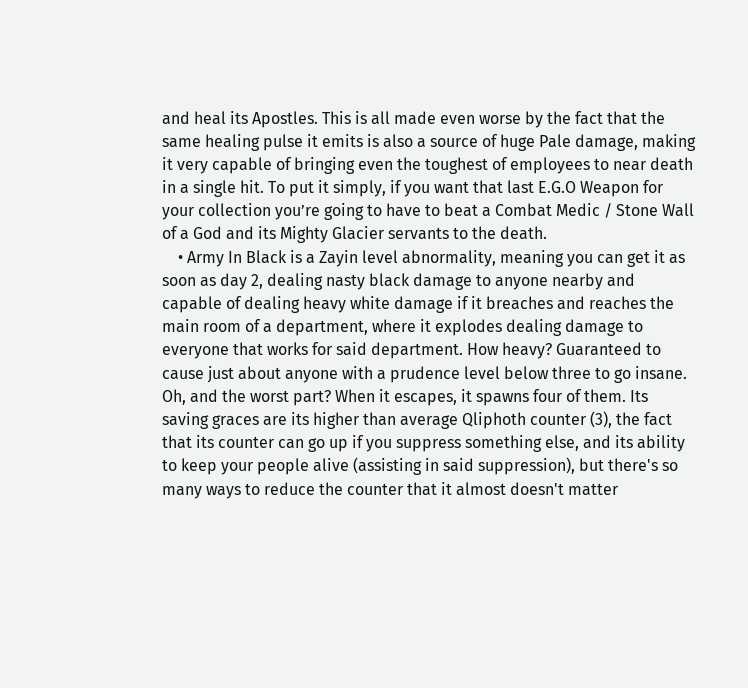and heal its Apostles. This is all made even worse by the fact that the same healing pulse it emits is also a source of huge Pale damage, making it very capable of bringing even the toughest of employees to near death in a single hit. To put it simply, if you want that last E.G.O Weapon for your collection you’re going to have to beat a Combat Medic / Stone Wall of a God and its Mighty Glacier servants to the death.
    • Army In Black is a Zayin level abnormality, meaning you can get it as soon as day 2, dealing nasty black damage to anyone nearby and capable of dealing heavy white damage if it breaches and reaches the main room of a department, where it explodes dealing damage to everyone that works for said department. How heavy? Guaranteed to cause just about anyone with a prudence level below three to go insane. Oh, and the worst part? When it escapes, it spawns four of them. Its saving graces are its higher than average Qliphoth counter (3), the fact that its counter can go up if you suppress something else, and its ability to keep your people alive (assisting in said suppression), but there's so many ways to reduce the counter that it almost doesn't matter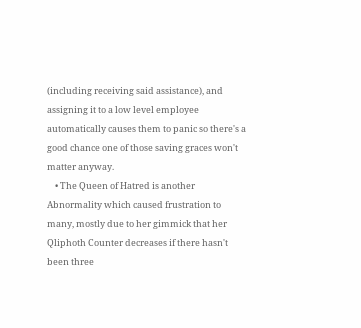(including receiving said assistance), and assigning it to a low level employee automatically causes them to panic so there's a good chance one of those saving graces won't matter anyway.
    • The Queen of Hatred is another Abnormality which caused frustration to many, mostly due to her gimmick that her Qliphoth Counter decreases if there hasn't been three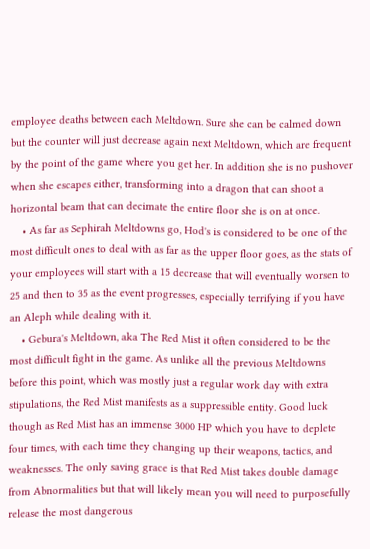employee deaths between each Meltdown. Sure she can be calmed down but the counter will just decrease again next Meltdown, which are frequent by the point of the game where you get her. In addition she is no pushover when she escapes either, transforming into a dragon that can shoot a horizontal beam that can decimate the entire floor she is on at once.
    • As far as Sephirah Meltdowns go, Hod's is considered to be one of the most difficult ones to deal with as far as the upper floor goes, as the stats of your employees will start with a 15 decrease that will eventually worsen to 25 and then to 35 as the event progresses, especially terrifying if you have an Aleph while dealing with it.
    • Gebura's Meltdown, aka The Red Mist it often considered to be the most difficult fight in the game. As unlike all the previous Meltdowns before this point, which was mostly just a regular work day with extra stipulations, the Red Mist manifests as a suppressible entity. Good luck though as Red Mist has an immense 3000 HP which you have to deplete four times, with each time they changing up their weapons, tactics, and weaknesses. The only saving grace is that Red Mist takes double damage from Abnormalities but that will likely mean you will need to purposefully release the most dangerous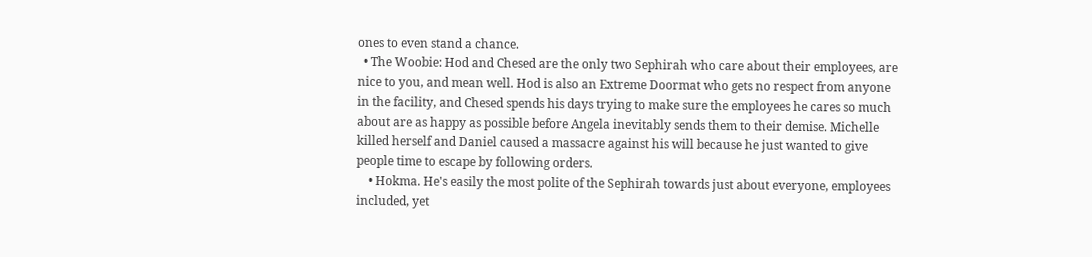ones to even stand a chance.
  • The Woobie: Hod and Chesed are the only two Sephirah who care about their employees, are nice to you, and mean well. Hod is also an Extreme Doormat who gets no respect from anyone in the facility, and Chesed spends his days trying to make sure the employees he cares so much about are as happy as possible before Angela inevitably sends them to their demise. Michelle killed herself and Daniel caused a massacre against his will because he just wanted to give people time to escape by following orders.
    • Hokma. He's easily the most polite of the Sephirah towards just about everyone, employees included, yet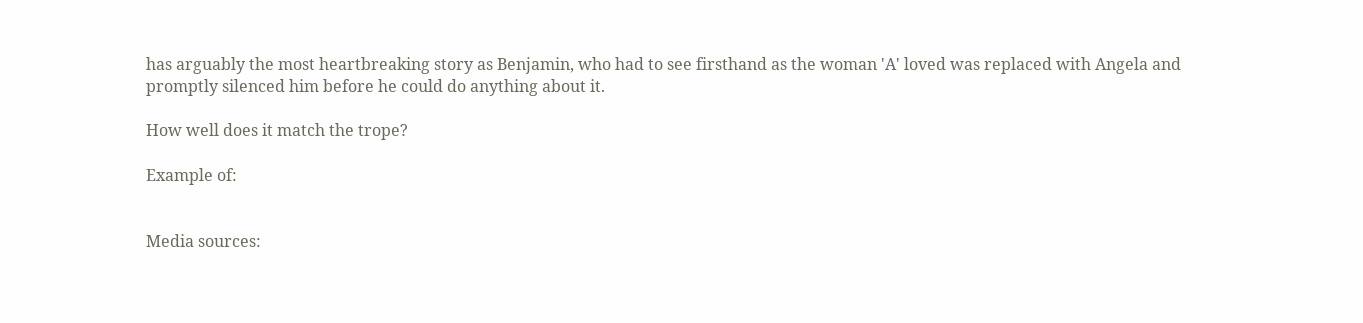has arguably the most heartbreaking story as Benjamin, who had to see firsthand as the woman 'A' loved was replaced with Angela and promptly silenced him before he could do anything about it.

How well does it match the trope?

Example of:


Media sources: